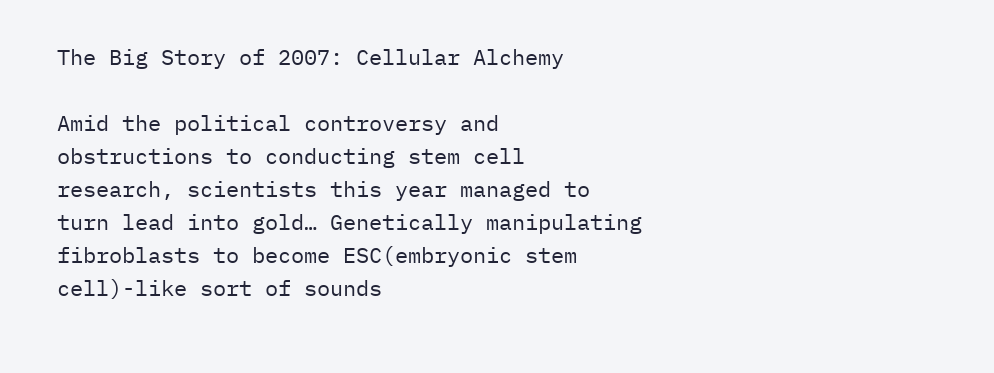The Big Story of 2007: Cellular Alchemy

Amid the political controversy and obstructions to conducting stem cell research, scientists this year managed to turn lead into gold… Genetically manipulating fibroblasts to become ESC(embryonic stem cell)-like sort of sounds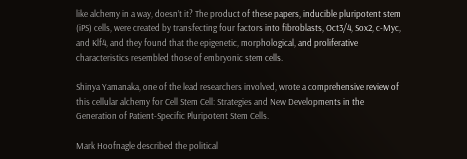like alchemy in a way, doesn’t it? The product of these papers, inducible pluripotent stem (iPS) cells, were created by transfecting four factors into fibroblasts, Oct3/4, Sox2, c-Myc, and Klf4, and they found that the epigenetic, morphological, and proliferative characteristics resembled those of embryonic stem cells.

Shinya Yamanaka, one of the lead researchers involved, wrote a comprehensive review of this cellular alchemy for Cell Stem Cell: Strategies and New Developments in the Generation of Patient-Specific Pluripotent Stem Cells.

Mark Hoofnagle described the political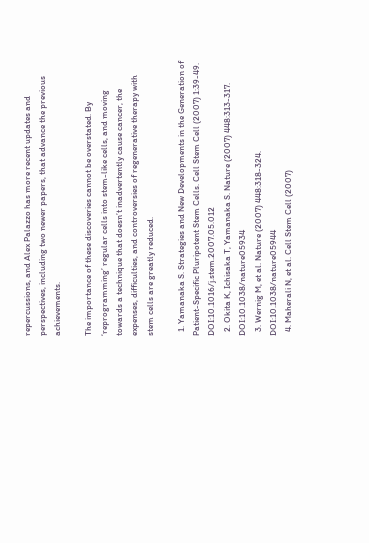repercussions, and Alex Palazzo has more recent updates and perspectives, including two newer papers, that advance the previous achievements.

The importance of these discoveries cannot be overstated. By ‘reprogramming’ regular cells into stem-like cells, and moving towards a technique that doesn’t inadvertently cause cancer, the expenses, difficulties, and controversies of regenerative therapy with stem cells are greatly reduced.

  1. Yamanaka S. Strategies and New Developments in the Generation of Patient-Specific Pluripotent Stem Cells. Cell Stem Cell (2007) 1:39-49. DOI:10.1016/j.stem.2007.05.012
  2. Okita K, Ichisaka T, Yamanaka S. Nature (2007) 448:313-317. DOI:10.1038/nature05934
  3. Wernig M, et al. Nature (2007) 448:318-324. DOI:10.1038/nature05944
  4. Maherali N, et al. Cell Stem Cell (2007)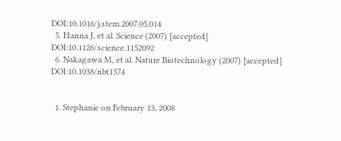DOI:10.1016/j.stem.2007.05.014
  5. Hanna J, et al. Science (2007) [accepted] DOI:10.1126/science.1152092
  6. Nakagawa M, et al. Nature Biotechnology (2007) [accepted] DOI:10.1038/nbt1374


  1. Stephanie on February 13, 2008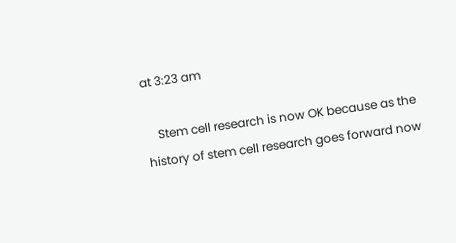at 3:23 am

    Stem cell research is now OK because as the history of stem cell research goes forward now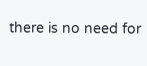there is no need for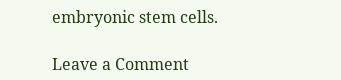embryonic stem cells.

Leave a Comment